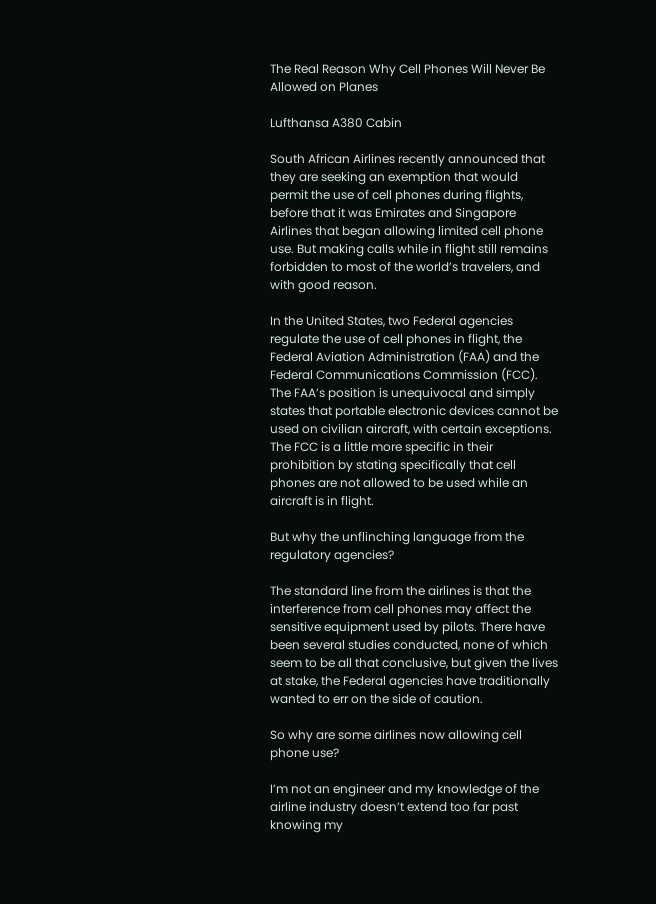The Real Reason Why Cell Phones Will Never Be Allowed on Planes

Lufthansa A380 Cabin

South African Airlines recently announced that they are seeking an exemption that would permit the use of cell phones during flights, before that it was Emirates and Singapore Airlines that began allowing limited cell phone use. But making calls while in flight still remains forbidden to most of the world’s travelers, and with good reason.

In the United States, two Federal agencies regulate the use of cell phones in flight, the Federal Aviation Administration (FAA) and the Federal Communications Commission (FCC). The FAA’s position is unequivocal and simply states that portable electronic devices cannot be used on civilian aircraft, with certain exceptions. The FCC is a little more specific in their prohibition by stating specifically that cell phones are not allowed to be used while an aircraft is in flight.

But why the unflinching language from the regulatory agencies?

The standard line from the airlines is that the interference from cell phones may affect the sensitive equipment used by pilots. There have been several studies conducted, none of which seem to be all that conclusive, but given the lives at stake, the Federal agencies have traditionally wanted to err on the side of caution.

So why are some airlines now allowing cell phone use?

I’m not an engineer and my knowledge of the airline industry doesn’t extend too far past knowing my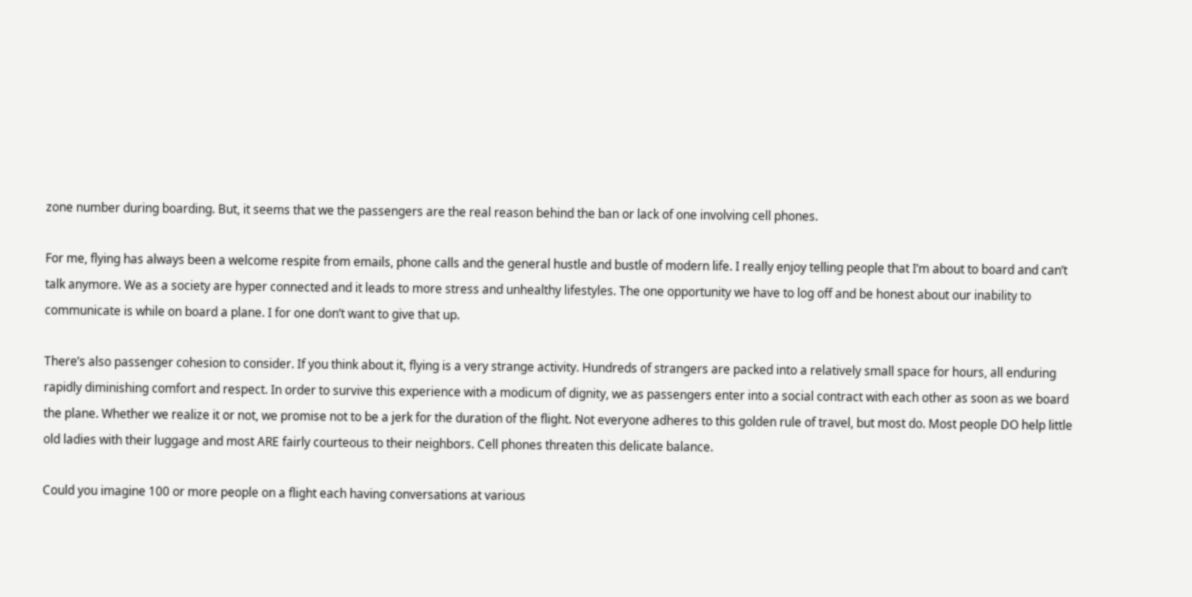zone number during boarding. But, it seems that we the passengers are the real reason behind the ban or lack of one involving cell phones.

For me, flying has always been a welcome respite from emails, phone calls and the general hustle and bustle of modern life. I really enjoy telling people that I’m about to board and can’t talk anymore. We as a society are hyper connected and it leads to more stress and unhealthy lifestyles. The one opportunity we have to log off and be honest about our inability to communicate is while on board a plane. I for one don’t want to give that up.

There’s also passenger cohesion to consider. If you think about it, flying is a very strange activity. Hundreds of strangers are packed into a relatively small space for hours, all enduring rapidly diminishing comfort and respect. In order to survive this experience with a modicum of dignity, we as passengers enter into a social contract with each other as soon as we board the plane. Whether we realize it or not, we promise not to be a jerk for the duration of the flight. Not everyone adheres to this golden rule of travel, but most do. Most people DO help little old ladies with their luggage and most ARE fairly courteous to their neighbors. Cell phones threaten this delicate balance.

Could you imagine 100 or more people on a flight each having conversations at various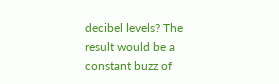decibel levels? The result would be a constant buzz of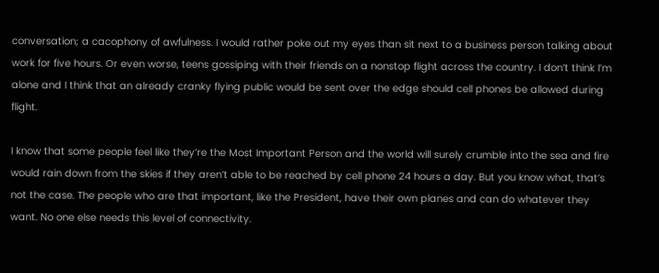conversation; a cacophony of awfulness. I would rather poke out my eyes than sit next to a business person talking about work for five hours. Or even worse, teens gossiping with their friends on a nonstop flight across the country. I don’t think I’m alone and I think that an already cranky flying public would be sent over the edge should cell phones be allowed during flight.

I know that some people feel like they’re the Most Important Person and the world will surely crumble into the sea and fire would rain down from the skies if they aren’t able to be reached by cell phone 24 hours a day. But you know what, that’s not the case. The people who are that important, like the President, have their own planes and can do whatever they want. No one else needs this level of connectivity.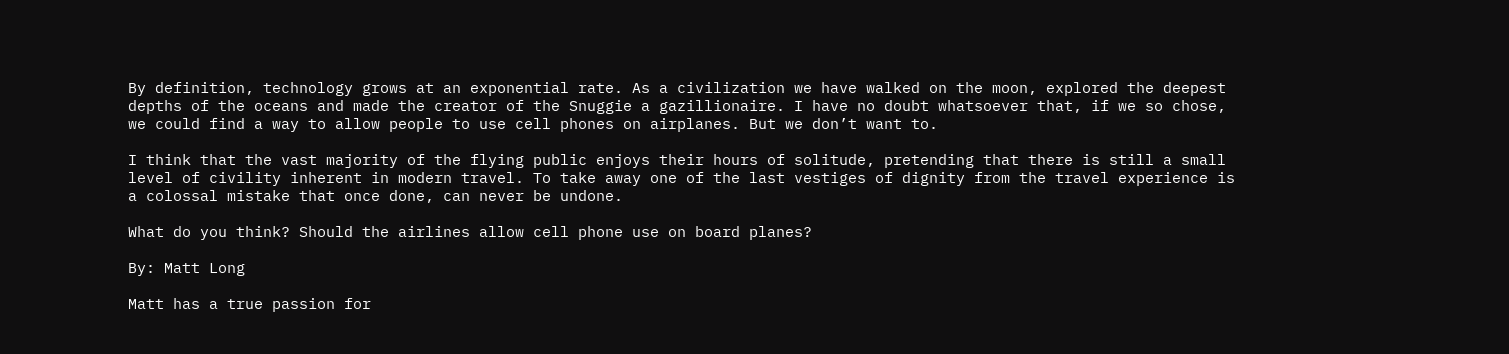By definition, technology grows at an exponential rate. As a civilization we have walked on the moon, explored the deepest depths of the oceans and made the creator of the Snuggie a gazillionaire. I have no doubt whatsoever that, if we so chose, we could find a way to allow people to use cell phones on airplanes. But we don’t want to.

I think that the vast majority of the flying public enjoys their hours of solitude, pretending that there is still a small level of civility inherent in modern travel. To take away one of the last vestiges of dignity from the travel experience is a colossal mistake that once done, can never be undone.

What do you think? Should the airlines allow cell phone use on board planes?

By: Matt Long

Matt has a true passion for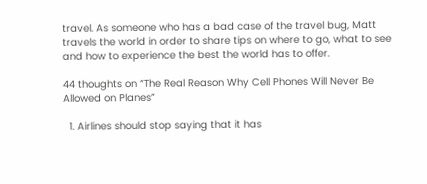travel. As someone who has a bad case of the travel bug, Matt travels the world in order to share tips on where to go, what to see and how to experience the best the world has to offer.

44 thoughts on “The Real Reason Why Cell Phones Will Never Be Allowed on Planes”

  1. Airlines should stop saying that it has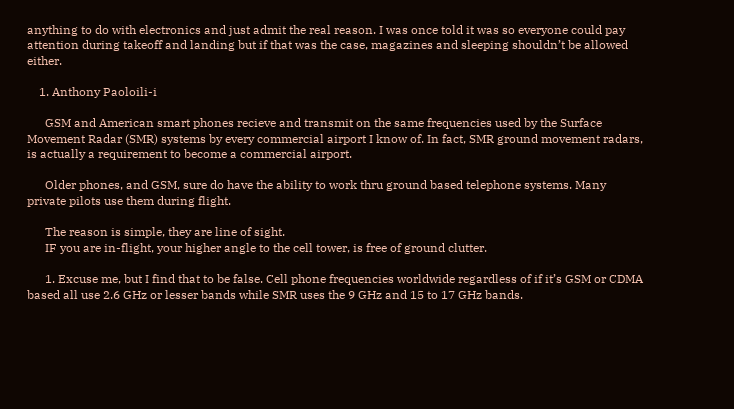anything to do with electronics and just admit the real reason. I was once told it was so everyone could pay attention during takeoff and landing but if that was the case, magazines and sleeping shouldn’t be allowed either.

    1. Anthony Paoloili-i

      GSM and American smart phones recieve and transmit on the same frequencies used by the Surface Movement Radar (SMR) systems by every commercial airport I know of. In fact, SMR ground movement radars, is actually a requirement to become a commercial airport.

      Older phones, and GSM, sure do have the ability to work thru ground based telephone systems. Many private pilots use them during flight.

      The reason is simple, they are line of sight.
      IF you are in-flight, your higher angle to the cell tower, is free of ground clutter.

      1. Excuse me, but I find that to be false. Cell phone frequencies worldwide regardless of if it’s GSM or CDMA based all use 2.6 GHz or lesser bands while SMR uses the 9 GHz and 15 to 17 GHz bands.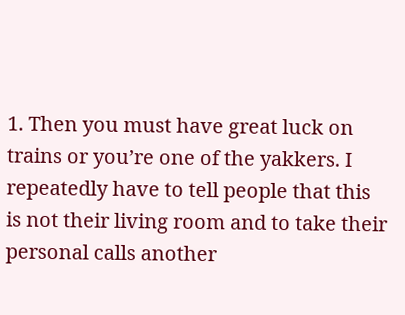1. Then you must have great luck on trains or you’re one of the yakkers. I repeatedly have to tell people that this is not their living room and to take their personal calls another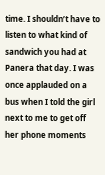time. I shouldn’t have to listen to what kind of sandwich you had at Panera that day. I was once applauded on a bus when I told the girl next to me to get off her phone moments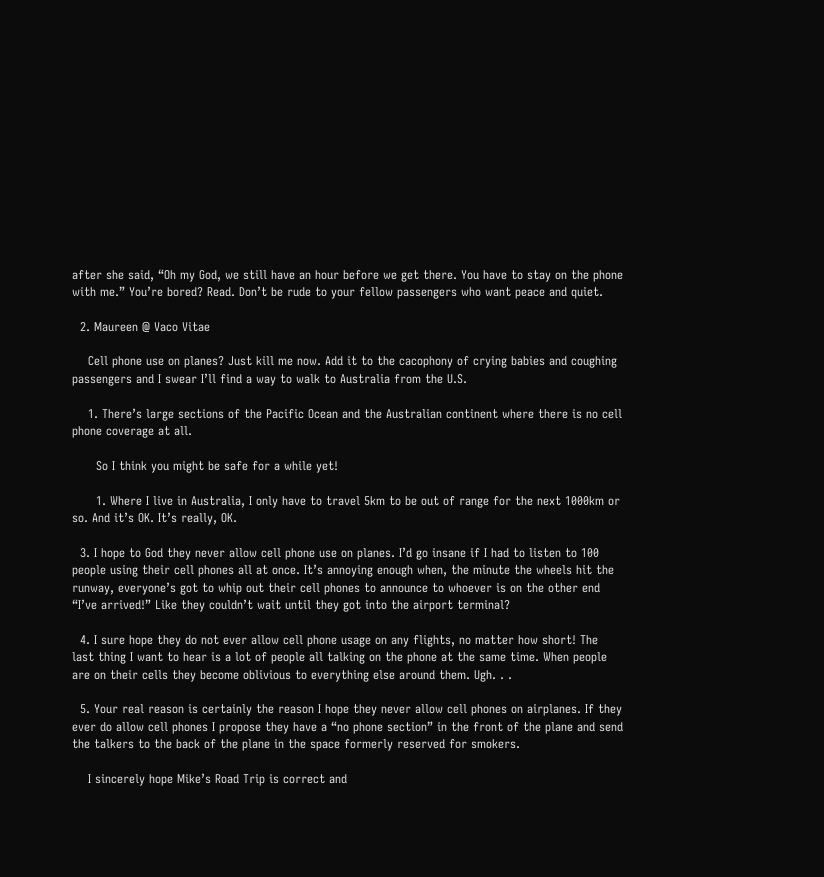after she said, “Oh my God, we still have an hour before we get there. You have to stay on the phone with me.” You’re bored? Read. Don’t be rude to your fellow passengers who want peace and quiet.

  2. Maureen @ Vaco Vitae

    Cell phone use on planes? Just kill me now. Add it to the cacophony of crying babies and coughing passengers and I swear I’ll find a way to walk to Australia from the U.S.

    1. There’s large sections of the Pacific Ocean and the Australian continent where there is no cell phone coverage at all.

      So I think you might be safe for a while yet!

      1. Where I live in Australia, I only have to travel 5km to be out of range for the next 1000km or so. And it’s OK. It’s really, OK.

  3. I hope to God they never allow cell phone use on planes. I’d go insane if I had to listen to 100 people using their cell phones all at once. It’s annoying enough when, the minute the wheels hit the runway, everyone’s got to whip out their cell phones to announce to whoever is on the other end “I’ve arrived!” Like they couldn’t wait until they got into the airport terminal?

  4. I sure hope they do not ever allow cell phone usage on any flights, no matter how short! The last thing I want to hear is a lot of people all talking on the phone at the same time. When people are on their cells they become oblivious to everything else around them. Ugh. . .

  5. Your real reason is certainly the reason I hope they never allow cell phones on airplanes. If they ever do allow cell phones I propose they have a “no phone section” in the front of the plane and send the talkers to the back of the plane in the space formerly reserved for smokers.

    I sincerely hope Mike’s Road Trip is correct and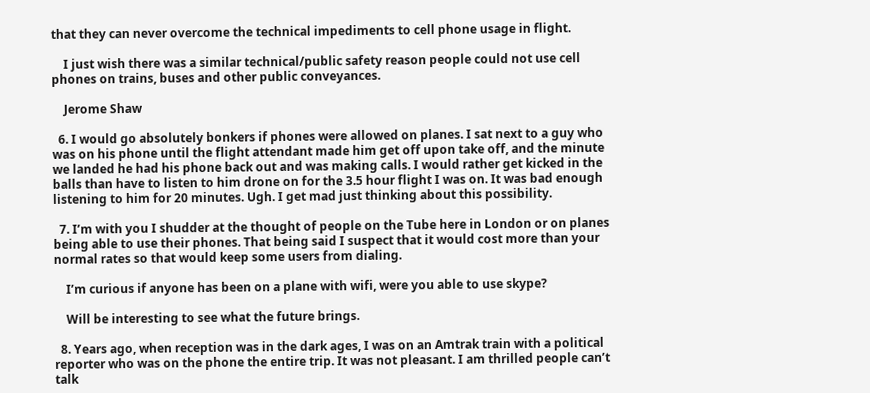that they can never overcome the technical impediments to cell phone usage in flight.

    I just wish there was a similar technical/public safety reason people could not use cell phones on trains, buses and other public conveyances.

    Jerome Shaw

  6. I would go absolutely bonkers if phones were allowed on planes. I sat next to a guy who was on his phone until the flight attendant made him get off upon take off, and the minute we landed he had his phone back out and was making calls. I would rather get kicked in the balls than have to listen to him drone on for the 3.5 hour flight I was on. It was bad enough listening to him for 20 minutes. Ugh. I get mad just thinking about this possibility.

  7. I’m with you I shudder at the thought of people on the Tube here in London or on planes being able to use their phones. That being said I suspect that it would cost more than your normal rates so that would keep some users from dialing.

    I’m curious if anyone has been on a plane with wifi, were you able to use skype?

    Will be interesting to see what the future brings.

  8. Years ago, when reception was in the dark ages, I was on an Amtrak train with a political reporter who was on the phone the entire trip. It was not pleasant. I am thrilled people can’t talk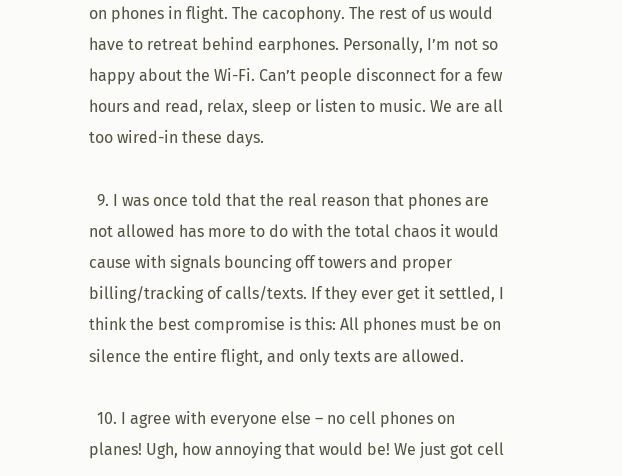on phones in flight. The cacophony. The rest of us would have to retreat behind earphones. Personally, I’m not so happy about the Wi-Fi. Can’t people disconnect for a few hours and read, relax, sleep or listen to music. We are all too wired-in these days.

  9. I was once told that the real reason that phones are not allowed has more to do with the total chaos it would cause with signals bouncing off towers and proper billing/tracking of calls/texts. If they ever get it settled, I think the best compromise is this: All phones must be on silence the entire flight, and only texts are allowed.

  10. I agree with everyone else – no cell phones on planes! Ugh, how annoying that would be! We just got cell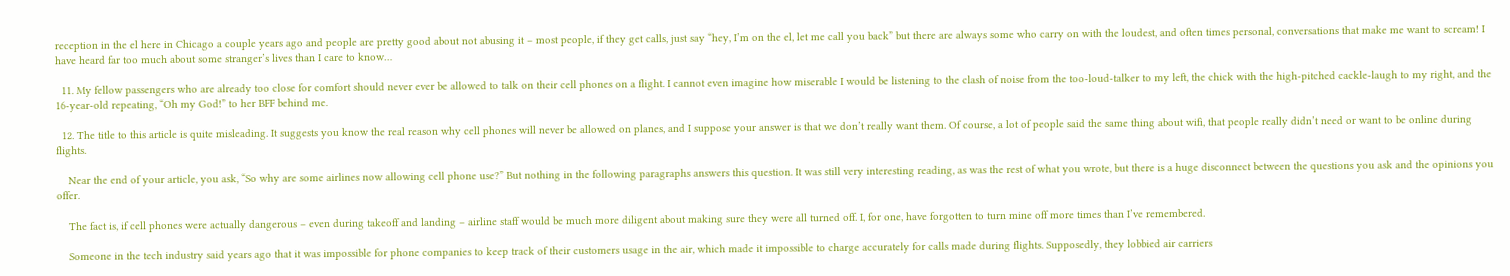reception in the el here in Chicago a couple years ago and people are pretty good about not abusing it – most people, if they get calls, just say “hey, I’m on the el, let me call you back” but there are always some who carry on with the loudest, and often times personal, conversations that make me want to scream! I have heard far too much about some stranger’s lives than I care to know…

  11. My fellow passengers who are already too close for comfort should never ever be allowed to talk on their cell phones on a flight. I cannot even imagine how miserable I would be listening to the clash of noise from the too-loud-talker to my left, the chick with the high-pitched cackle-laugh to my right, and the 16-year-old repeating, “Oh my God!” to her BFF behind me.

  12. The title to this article is quite misleading. It suggests you know the real reason why cell phones will never be allowed on planes, and I suppose your answer is that we don’t really want them. Of course, a lot of people said the same thing about wifi, that people really didn’t need or want to be online during flights.

    Near the end of your article, you ask, “So why are some airlines now allowing cell phone use?” But nothing in the following paragraphs answers this question. It was still very interesting reading, as was the rest of what you wrote, but there is a huge disconnect between the questions you ask and the opinions you offer.

    The fact is, if cell phones were actually dangerous – even during takeoff and landing – airline staff would be much more diligent about making sure they were all turned off. I, for one, have forgotten to turn mine off more times than I’ve remembered.

    Someone in the tech industry said years ago that it was impossible for phone companies to keep track of their customers usage in the air, which made it impossible to charge accurately for calls made during flights. Supposedly, they lobbied air carriers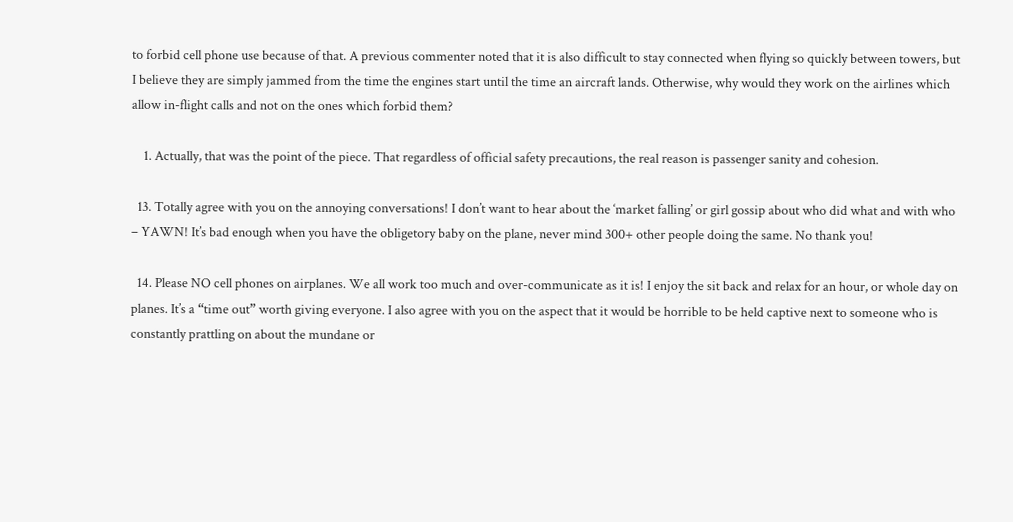to forbid cell phone use because of that. A previous commenter noted that it is also difficult to stay connected when flying so quickly between towers, but I believe they are simply jammed from the time the engines start until the time an aircraft lands. Otherwise, why would they work on the airlines which allow in-flight calls and not on the ones which forbid them?

    1. Actually, that was the point of the piece. That regardless of official safety precautions, the real reason is passenger sanity and cohesion.

  13. Totally agree with you on the annoying conversations! I don’t want to hear about the ‘market falling’ or girl gossip about who did what and with who – YAWN! It’s bad enough when you have the obligetory baby on the plane, never mind 300+ other people doing the same. No thank you!

  14. Please NO cell phones on airplanes. We all work too much and over-communicate as it is! I enjoy the sit back and relax for an hour, or whole day on planes. It’s a “time out” worth giving everyone. I also agree with you on the aspect that it would be horrible to be held captive next to someone who is constantly prattling on about the mundane or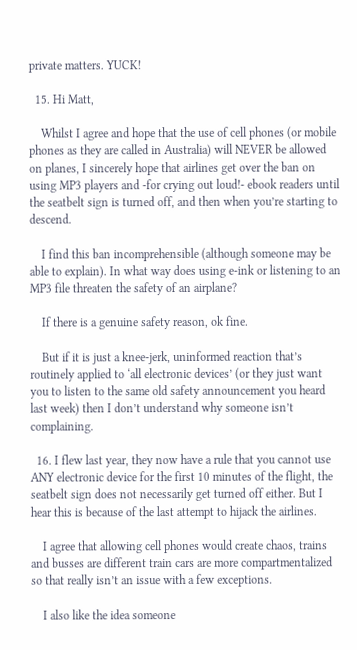private matters. YUCK!

  15. Hi Matt,

    Whilst I agree and hope that the use of cell phones (or mobile phones as they are called in Australia) will NEVER be allowed on planes, I sincerely hope that airlines get over the ban on using MP3 players and -for crying out loud!- ebook readers until the seatbelt sign is turned off, and then when you’re starting to descend.

    I find this ban incomprehensible (although someone may be able to explain). In what way does using e-ink or listening to an MP3 file threaten the safety of an airplane?

    If there is a genuine safety reason, ok fine.

    But if it is just a knee-jerk, uninformed reaction that’s routinely applied to ‘all electronic devices’ (or they just want you to listen to the same old safety announcement you heard last week) then I don’t understand why someone isn’t complaining.

  16. I flew last year, they now have a rule that you cannot use ANY electronic device for the first 10 minutes of the flight, the seatbelt sign does not necessarily get turned off either. But I hear this is because of the last attempt to hijack the airlines.

    I agree that allowing cell phones would create chaos, trains and busses are different train cars are more compartmentalized so that really isn’t an issue with a few exceptions.

    I also like the idea someone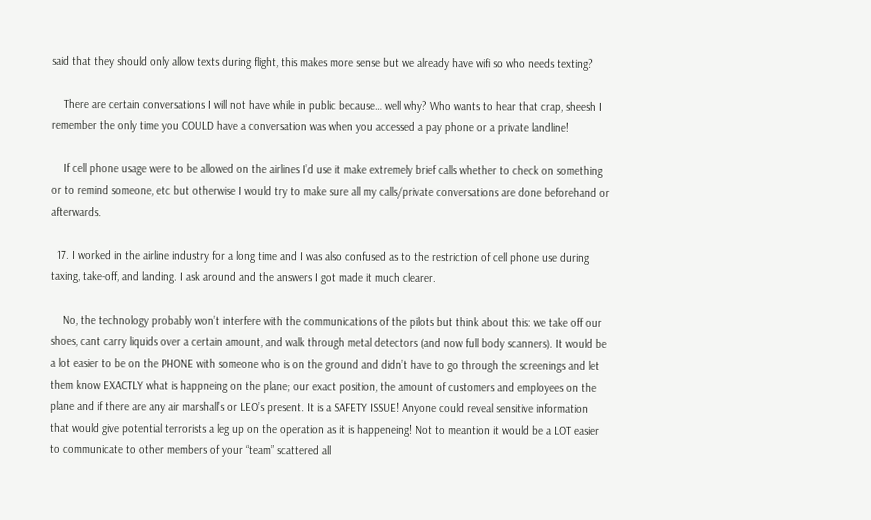said that they should only allow texts during flight, this makes more sense but we already have wifi so who needs texting?

    There are certain conversations I will not have while in public because… well why? Who wants to hear that crap, sheesh I remember the only time you COULD have a conversation was when you accessed a pay phone or a private landline!

    If cell phone usage were to be allowed on the airlines I’d use it make extremely brief calls whether to check on something or to remind someone, etc but otherwise I would try to make sure all my calls/private conversations are done beforehand or afterwards.

  17. I worked in the airline industry for a long time and I was also confused as to the restriction of cell phone use during taxing, take-off, and landing. I ask around and the answers I got made it much clearer.

    No, the technology probably won’t interfere with the communications of the pilots but think about this: we take off our shoes, cant carry liquids over a certain amount, and walk through metal detectors (and now full body scanners). It would be a lot easier to be on the PHONE with someone who is on the ground and didn’t have to go through the screenings and let them know EXACTLY what is happneing on the plane; our exact position, the amount of customers and employees on the plane and if there are any air marshall’s or LEO’s present. It is a SAFETY ISSUE! Anyone could reveal sensitive information that would give potential terrorists a leg up on the operation as it is happeneing! Not to meantion it would be a LOT easier to communicate to other members of your “team” scattered all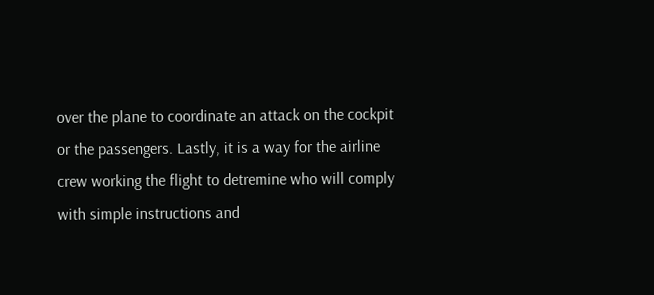over the plane to coordinate an attack on the cockpit or the passengers. Lastly, it is a way for the airline crew working the flight to detremine who will comply with simple instructions and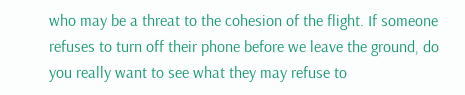who may be a threat to the cohesion of the flight. If someone refuses to turn off their phone before we leave the ground, do you really want to see what they may refuse to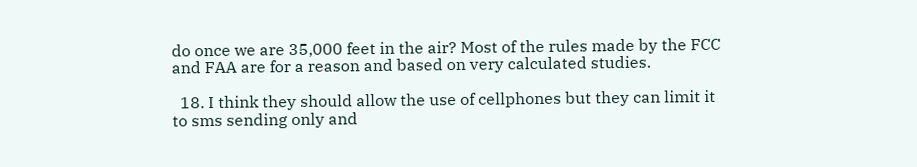do once we are 35,000 feet in the air? Most of the rules made by the FCC and FAA are for a reason and based on very calculated studies.

  18. I think they should allow the use of cellphones but they can limit it to sms sending only and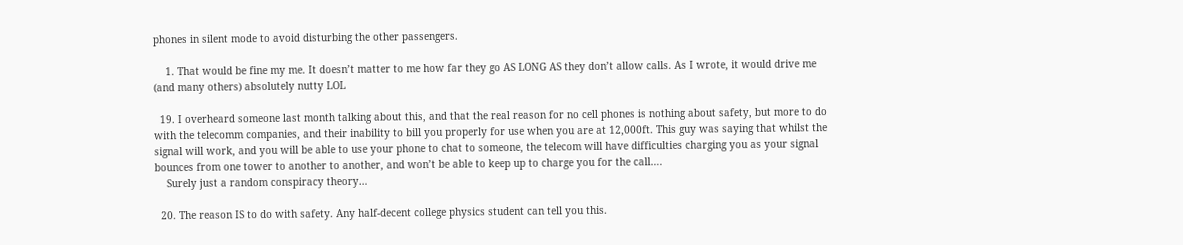phones in silent mode to avoid disturbing the other passengers.

    1. That would be fine my me. It doesn’t matter to me how far they go AS LONG AS they don’t allow calls. As I wrote, it would drive me (and many others) absolutely nutty LOL

  19. I overheard someone last month talking about this, and that the real reason for no cell phones is nothing about safety, but more to do with the telecomm companies, and their inability to bill you properly for use when you are at 12,000ft. This guy was saying that whilst the signal will work, and you will be able to use your phone to chat to someone, the telecom will have difficulties charging you as your signal bounces from one tower to another to another, and won’t be able to keep up to charge you for the call….
    Surely just a random conspiracy theory…

  20. The reason IS to do with safety. Any half-decent college physics student can tell you this.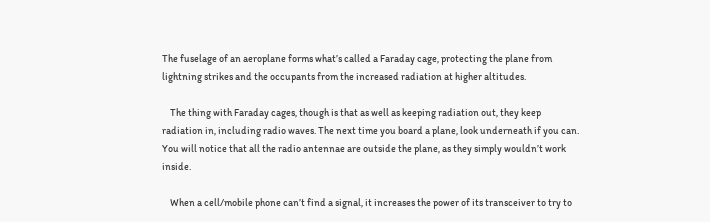The fuselage of an aeroplane forms what’s called a Faraday cage, protecting the plane from lightning strikes and the occupants from the increased radiation at higher altitudes.

    The thing with Faraday cages, though is that as well as keeping radiation out, they keep radiation in, including radio waves. The next time you board a plane, look underneath if you can. You will notice that all the radio antennae are outside the plane, as they simply wouldn’t work inside.

    When a cell/mobile phone can’t find a signal, it increases the power of its transceiver to try to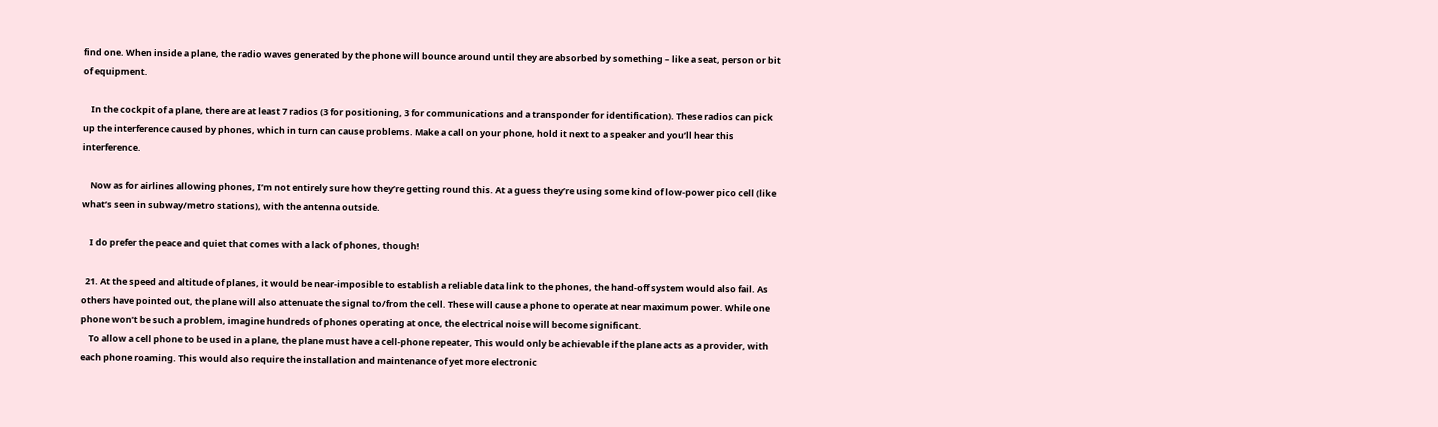find one. When inside a plane, the radio waves generated by the phone will bounce around until they are absorbed by something – like a seat, person or bit of equipment.

    In the cockpit of a plane, there are at least 7 radios (3 for positioning, 3 for communications and a transponder for identification). These radios can pick up the interference caused by phones, which in turn can cause problems. Make a call on your phone, hold it next to a speaker and you’ll hear this interference.

    Now as for airlines allowing phones, I’m not entirely sure how they’re getting round this. At a guess they’re using some kind of low-power pico cell (like what’s seen in subway/metro stations), with the antenna outside.

    I do prefer the peace and quiet that comes with a lack of phones, though!

  21. At the speed and altitude of planes, it would be near-imposible to establish a reliable data link to the phones, the hand-off system would also fail. As others have pointed out, the plane will also attenuate the signal to/from the cell. These will cause a phone to operate at near maximum power. While one phone won’t be such a problem, imagine hundreds of phones operating at once, the electrical noise will become significant.
    To allow a cell phone to be used in a plane, the plane must have a cell-phone repeater, This would only be achievable if the plane acts as a provider, with each phone roaming. This would also require the installation and maintenance of yet more electronic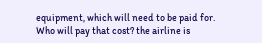equipment, which will need to be paid for. Who will pay that cost? the airline is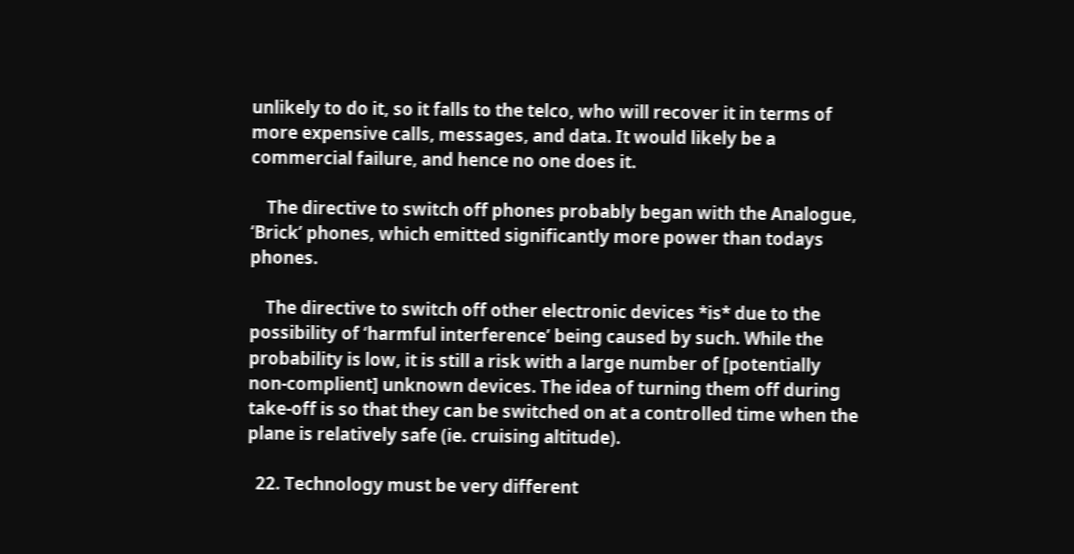unlikely to do it, so it falls to the telco, who will recover it in terms of more expensive calls, messages, and data. It would likely be a commercial failure, and hence no one does it.

    The directive to switch off phones probably began with the Analogue, ‘Brick’ phones, which emitted significantly more power than todays phones.

    The directive to switch off other electronic devices *is* due to the possibility of ‘harmful interference’ being caused by such. While the probability is low, it is still a risk with a large number of [potentially non-complient] unknown devices. The idea of turning them off during take-off is so that they can be switched on at a controlled time when the plane is relatively safe (ie. cruising altitude).

  22. Technology must be very different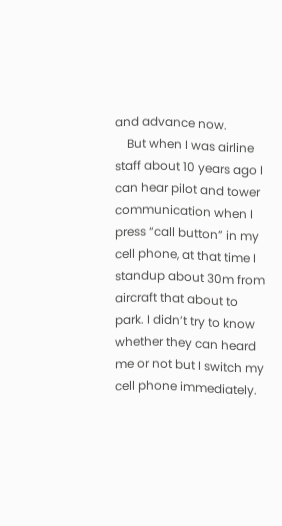and advance now.
    But when I was airline staff about 10 years ago I can hear pilot and tower communication when I press “call button” in my cell phone, at that time I standup about 30m from aircraft that about to park. I didn’t try to know whether they can heard me or not but I switch my cell phone immediately.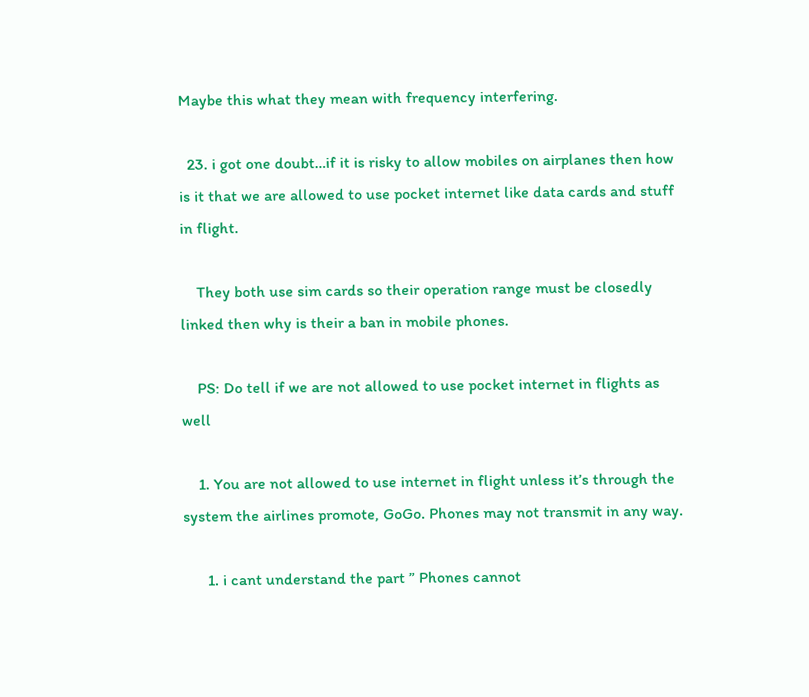Maybe this what they mean with frequency interfering.

  23. i got one doubt…if it is risky to allow mobiles on airplanes then how is it that we are allowed to use pocket internet like data cards and stuff in flight.

    They both use sim cards so their operation range must be closedly linked then why is their a ban in mobile phones.

    PS: Do tell if we are not allowed to use pocket internet in flights as well

    1. You are not allowed to use internet in flight unless it’s through the system the airlines promote, GoGo. Phones may not transmit in any way.

      1. i cant understand the part ” Phones cannot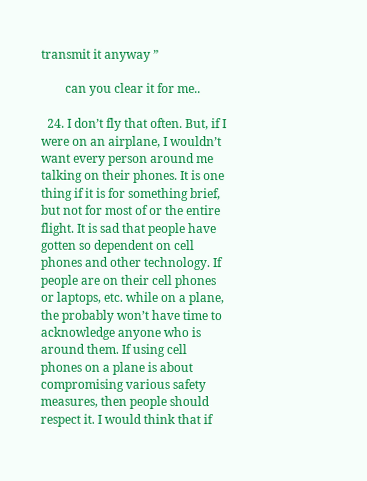transmit it anyway ”

        can you clear it for me..

  24. I don’t fly that often. But, if I were on an airplane, I wouldn’t want every person around me talking on their phones. It is one thing if it is for something brief, but not for most of or the entire flight. It is sad that people have gotten so dependent on cell phones and other technology. If people are on their cell phones or laptops, etc. while on a plane, the probably won’t have time to acknowledge anyone who is around them. If using cell phones on a plane is about compromising various safety measures, then people should respect it. I would think that if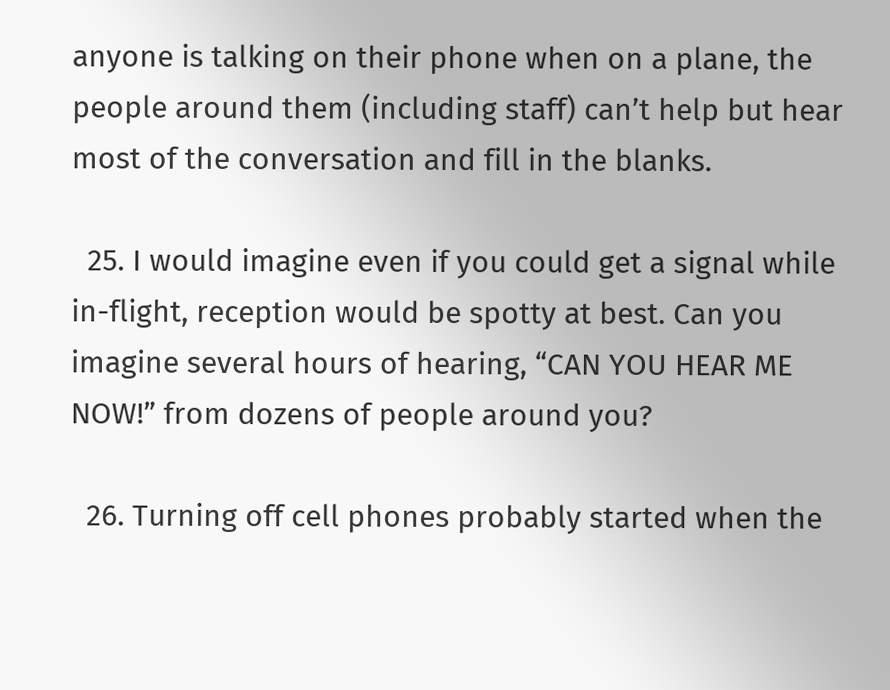anyone is talking on their phone when on a plane, the people around them (including staff) can’t help but hear most of the conversation and fill in the blanks.

  25. I would imagine even if you could get a signal while in-flight, reception would be spotty at best. Can you imagine several hours of hearing, “CAN YOU HEAR ME NOW!” from dozens of people around you?

  26. Turning off cell phones probably started when the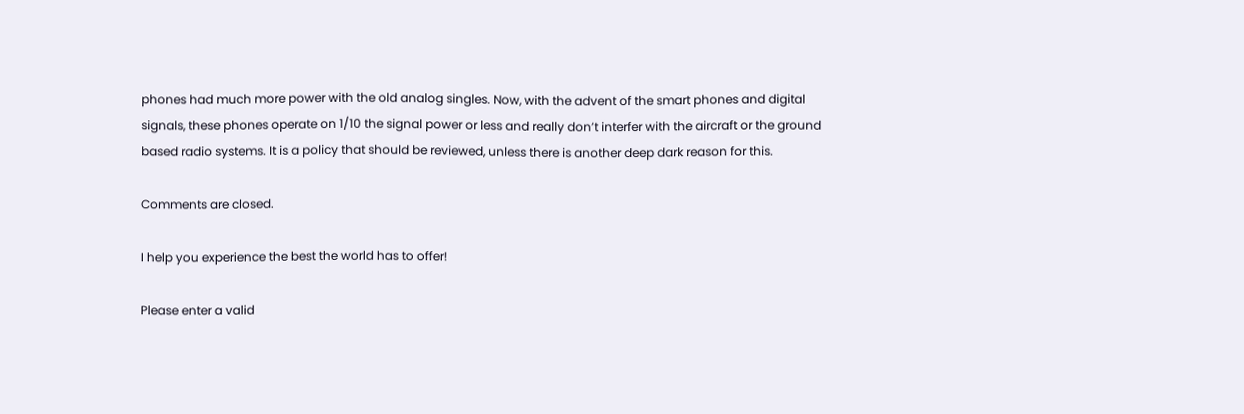phones had much more power with the old analog singles. Now, with the advent of the smart phones and digital signals, these phones operate on 1/10 the signal power or less and really don’t interfer with the aircraft or the ground based radio systems. It is a policy that should be reviewed, unless there is another deep dark reason for this.

Comments are closed.

I help you experience the best the world has to offer!

Please enter a valid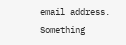email address.
Something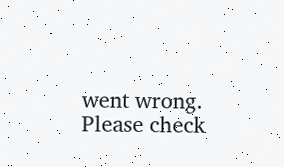went wrong. Please check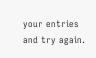your entries and try again.